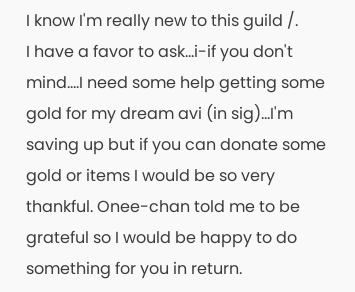I know I'm really new to this guild /.
I have a favor to ask...i-if you don't mind....I need some help getting some gold for my dream avi (in sig)...I'm saving up but if you can donate some gold or items I would be so very thankful. Onee-chan told me to be grateful so I would be happy to do something for you in return.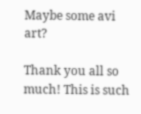Maybe some avi art?

Thank you all so much! This is such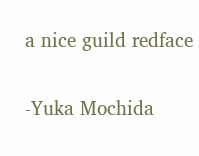a nice guild redface

-Yuka Mochida